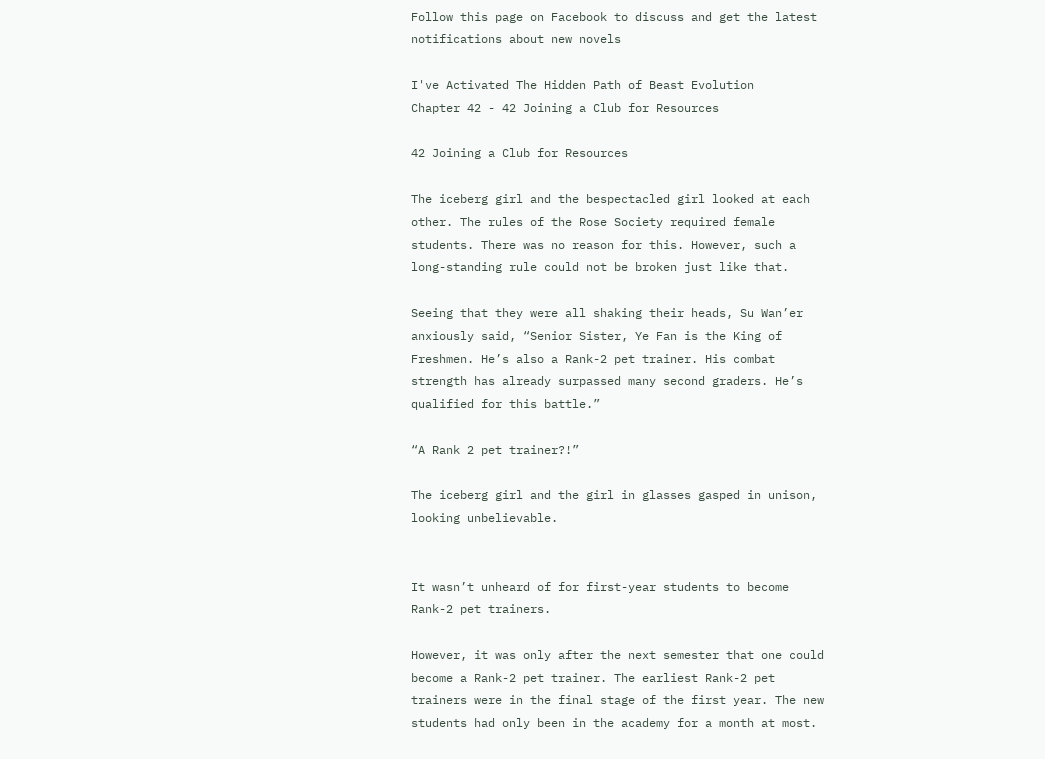Follow this page on Facebook to discuss and get the latest notifications about new novels

I've Activated The Hidden Path of Beast Evolution
Chapter 42 - 42 Joining a Club for Resources

42 Joining a Club for Resources

The iceberg girl and the bespectacled girl looked at each other. The rules of the Rose Society required female students. There was no reason for this. However, such a long-standing rule could not be broken just like that.

Seeing that they were all shaking their heads, Su Wan’er anxiously said, “Senior Sister, Ye Fan is the King of Freshmen. He’s also a Rank-2 pet trainer. His combat strength has already surpassed many second graders. He’s qualified for this battle.”

“A Rank 2 pet trainer?!”

The iceberg girl and the girl in glasses gasped in unison, looking unbelievable.


It wasn’t unheard of for first-year students to become Rank-2 pet trainers.

However, it was only after the next semester that one could become a Rank-2 pet trainer. The earliest Rank-2 pet trainers were in the final stage of the first year. The new students had only been in the academy for a month at most.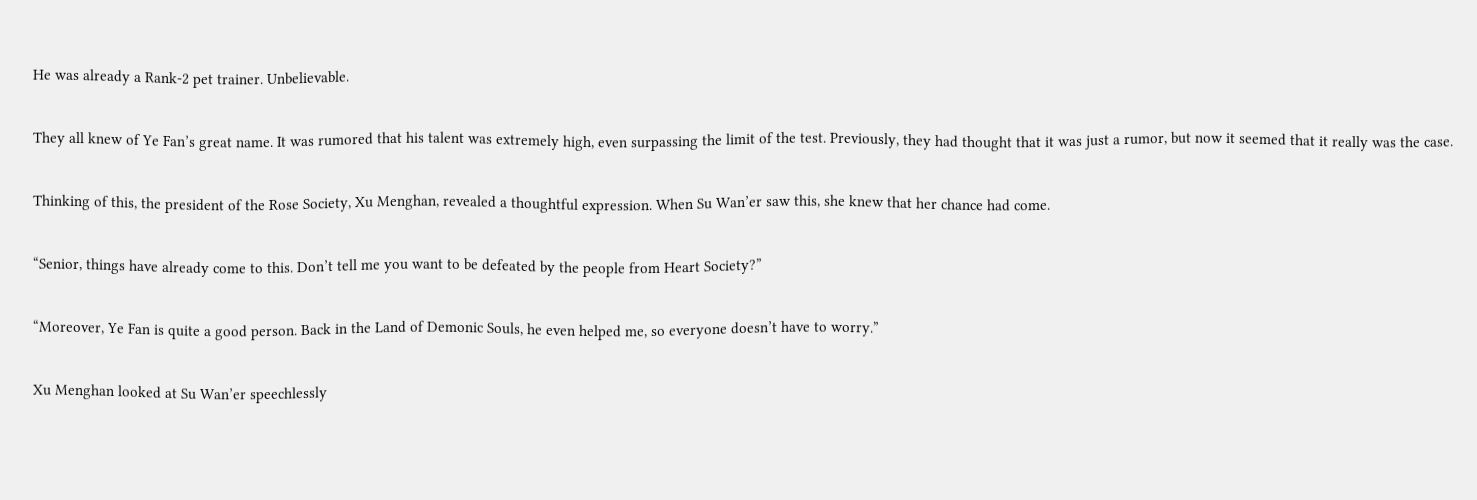He was already a Rank-2 pet trainer. Unbelievable.

They all knew of Ye Fan’s great name. It was rumored that his talent was extremely high, even surpassing the limit of the test. Previously, they had thought that it was just a rumor, but now it seemed that it really was the case.

Thinking of this, the president of the Rose Society, Xu Menghan, revealed a thoughtful expression. When Su Wan’er saw this, she knew that her chance had come.

“Senior, things have already come to this. Don’t tell me you want to be defeated by the people from Heart Society?”

“Moreover, Ye Fan is quite a good person. Back in the Land of Demonic Souls, he even helped me, so everyone doesn’t have to worry.”

Xu Menghan looked at Su Wan’er speechlessly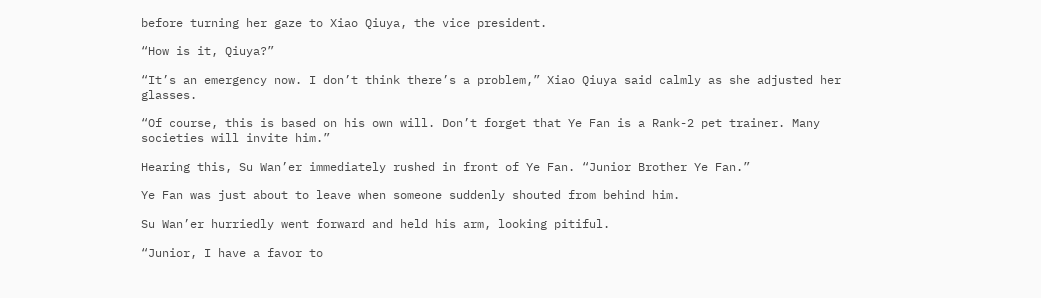before turning her gaze to Xiao Qiuya, the vice president.

“How is it, Qiuya?”

“It’s an emergency now. I don’t think there’s a problem,” Xiao Qiuya said calmly as she adjusted her glasses.

“Of course, this is based on his own will. Don’t forget that Ye Fan is a Rank-2 pet trainer. Many societies will invite him.”

Hearing this, Su Wan’er immediately rushed in front of Ye Fan. “Junior Brother Ye Fan.”

Ye Fan was just about to leave when someone suddenly shouted from behind him.

Su Wan’er hurriedly went forward and held his arm, looking pitiful.

“Junior, I have a favor to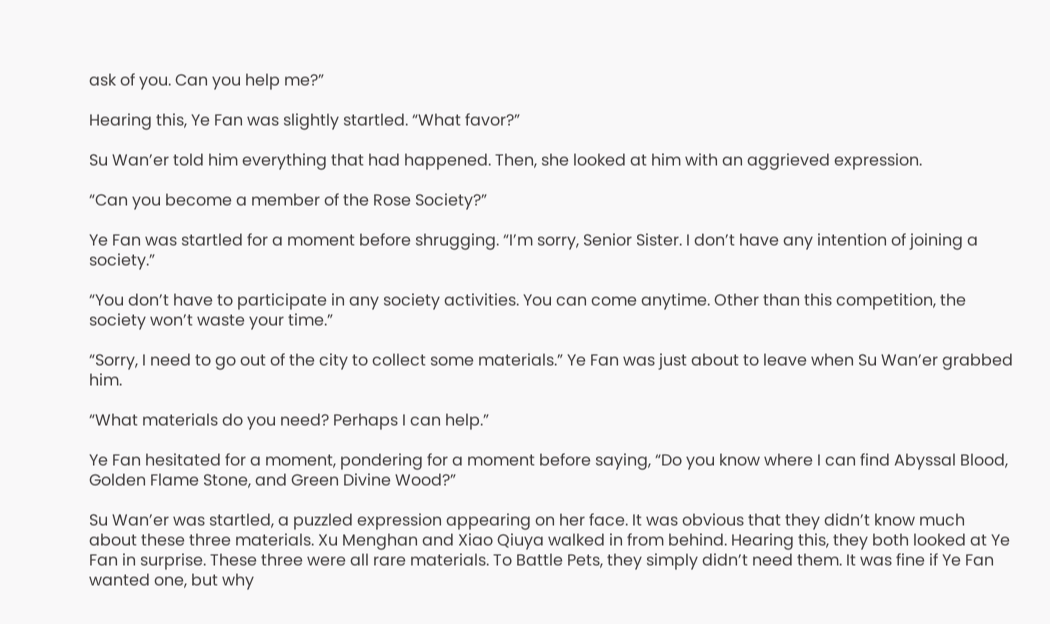ask of you. Can you help me?”

Hearing this, Ye Fan was slightly startled. “What favor?”

Su Wan’er told him everything that had happened. Then, she looked at him with an aggrieved expression.

“Can you become a member of the Rose Society?”

Ye Fan was startled for a moment before shrugging. “I’m sorry, Senior Sister. I don’t have any intention of joining a society.”

“You don’t have to participate in any society activities. You can come anytime. Other than this competition, the society won’t waste your time.”

“Sorry, I need to go out of the city to collect some materials.” Ye Fan was just about to leave when Su Wan’er grabbed him.

“What materials do you need? Perhaps I can help.”

Ye Fan hesitated for a moment, pondering for a moment before saying, “Do you know where I can find Abyssal Blood, Golden Flame Stone, and Green Divine Wood?”

Su Wan’er was startled, a puzzled expression appearing on her face. It was obvious that they didn’t know much about these three materials. Xu Menghan and Xiao Qiuya walked in from behind. Hearing this, they both looked at Ye Fan in surprise. These three were all rare materials. To Battle Pets, they simply didn’t need them. It was fine if Ye Fan wanted one, but why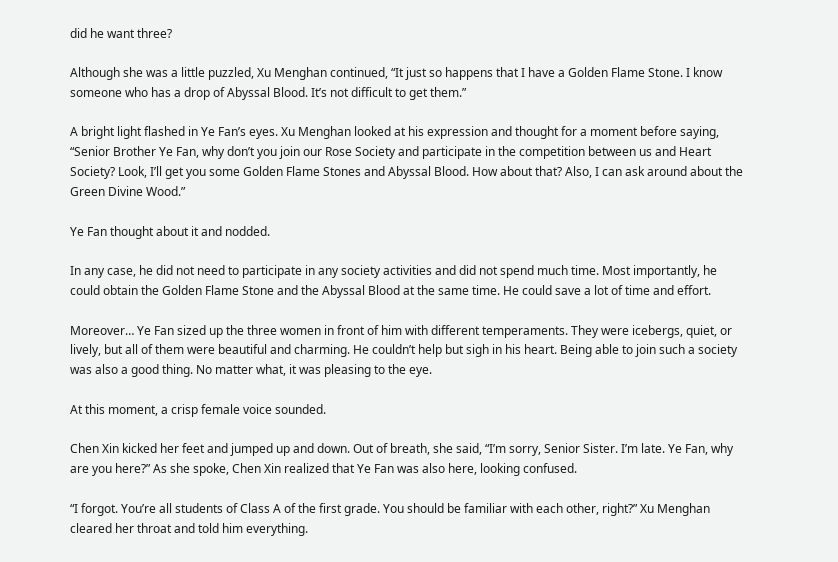did he want three?

Although she was a little puzzled, Xu Menghan continued, “It just so happens that I have a Golden Flame Stone. I know someone who has a drop of Abyssal Blood. It’s not difficult to get them.”

A bright light flashed in Ye Fan’s eyes. Xu Menghan looked at his expression and thought for a moment before saying, “Senior Brother Ye Fan, why don’t you join our Rose Society and participate in the competition between us and Heart Society? Look, I’ll get you some Golden Flame Stones and Abyssal Blood. How about that? Also, I can ask around about the Green Divine Wood.”

Ye Fan thought about it and nodded.

In any case, he did not need to participate in any society activities and did not spend much time. Most importantly, he could obtain the Golden Flame Stone and the Abyssal Blood at the same time. He could save a lot of time and effort.

Moreover… Ye Fan sized up the three women in front of him with different temperaments. They were icebergs, quiet, or lively, but all of them were beautiful and charming. He couldn’t help but sigh in his heart. Being able to join such a society was also a good thing. No matter what, it was pleasing to the eye.

At this moment, a crisp female voice sounded.

Chen Xin kicked her feet and jumped up and down. Out of breath, she said, “I’m sorry, Senior Sister. I’m late. Ye Fan, why are you here?” As she spoke, Chen Xin realized that Ye Fan was also here, looking confused.

“I forgot. You’re all students of Class A of the first grade. You should be familiar with each other, right?” Xu Menghan cleared her throat and told him everything.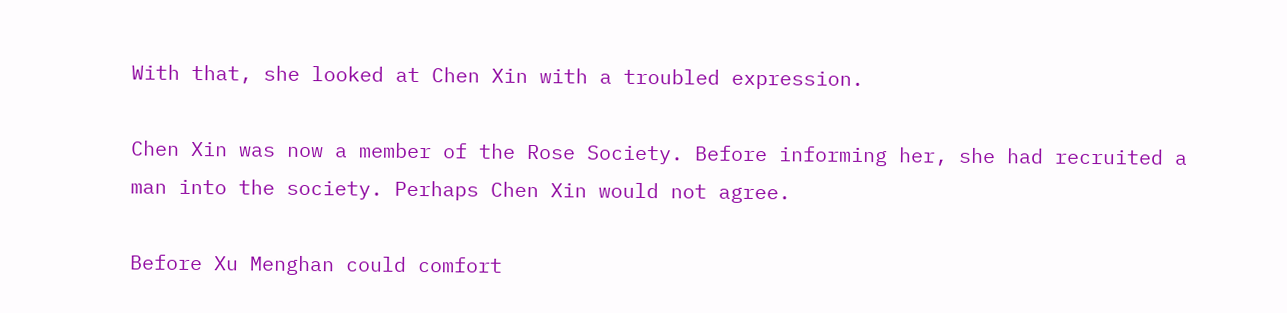With that, she looked at Chen Xin with a troubled expression.

Chen Xin was now a member of the Rose Society. Before informing her, she had recruited a man into the society. Perhaps Chen Xin would not agree.

Before Xu Menghan could comfort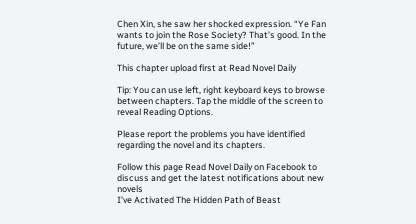Chen Xin, she saw her shocked expression. “Ye Fan wants to join the Rose Society? That’s good. In the future, we’ll be on the same side!”

This chapter upload first at Read Novel Daily

Tip: You can use left, right keyboard keys to browse between chapters. Tap the middle of the screen to reveal Reading Options.

Please report the problems you have identified regarding the novel and its chapters.

Follow this page Read Novel Daily on Facebook to discuss and get the latest notifications about new novels
I've Activated The Hidden Path of Beast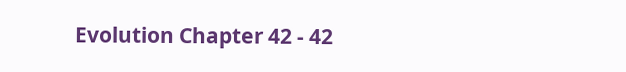Evolution Chapter 42 - 42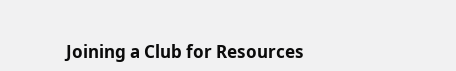Joining a Club for Resources